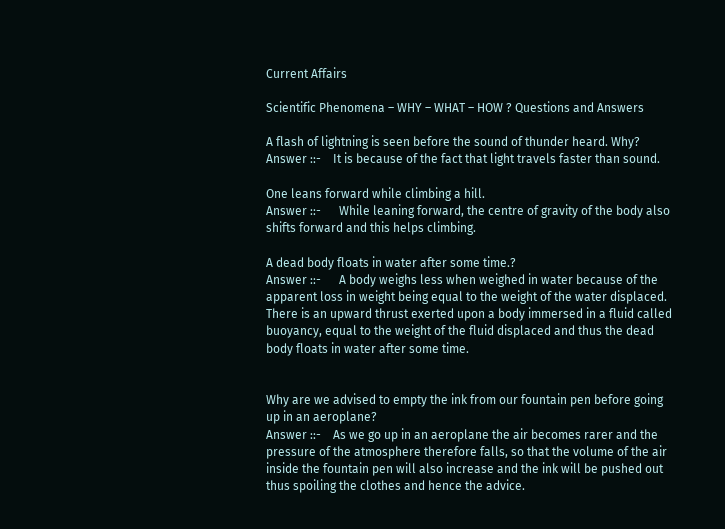Current Affairs

Scientific Phenomena – WHY – WHAT – HOW ? Questions and Answers

A flash of lightning is seen before the sound of thunder heard. Why?
Answer ::-    It is because of the fact that light travels faster than sound.

One leans forward while climbing a hill.
Answer ::-      While leaning forward, the centre of gravity of the body also shifts forward and this helps climbing.

A dead body floats in water after some time.?
Answer ::-      A body weighs less when weighed in water because of the apparent loss in weight being equal to the weight of the water displaced. There is an upward thrust exerted upon a body immersed in a fluid called buoyancy, equal to the weight of the fluid displaced and thus the dead body floats in water after some time.


Why are we advised to empty the ink from our fountain pen before going up in an aeroplane?
Answer ::-    As we go up in an aeroplane the air becomes rarer and the pressure of the atmosphere therefore falls, so that the volume of the air inside the fountain pen will also increase and the ink will be pushed out thus spoiling the clothes and hence the advice.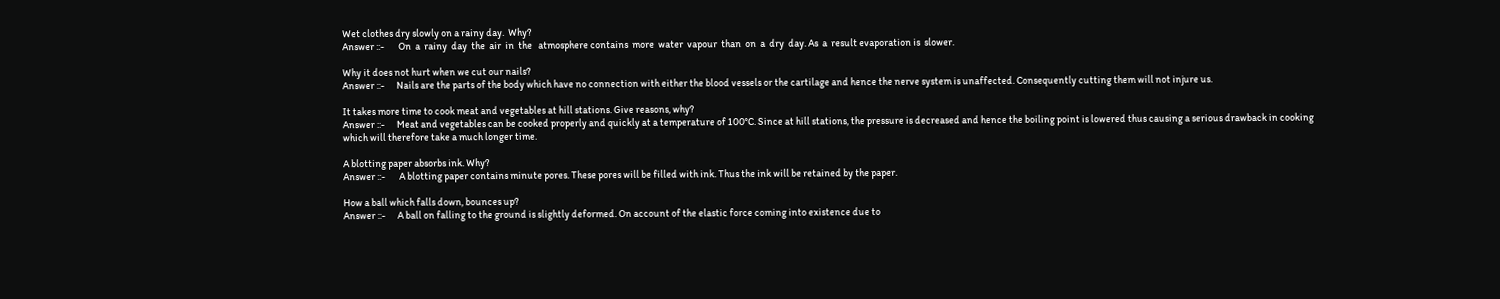Wet clothes dry slowly on a rainy day.  Why?
Answer ::-       On  a  rainy  day  the  air  in  the   atmosphere contains  more  water  vapour  than  on  a  dry  day. As  a  result evaporation is  slower.

Why it does not hurt when we cut our nails?
Answer ::-      Nails are the parts of the body which have no connection with either the blood vessels or the cartilage and hence the nerve system is unaffected. Consequently cutting them will not injure us.

It takes more time to cook meat and vegetables at hill stations. Give reasons, why?
Answer ::-      Meat and vegetables can be cooked properly and quickly at a temperature of 100°C. Since at hill stations, the pressure is decreased and hence the boiling point is lowered thus causing a serious drawback in cooking which will therefore take a much longer time.

A blotting paper absorbs ink. Why?
Answer ::-       A blotting paper contains minute pores. These pores will be filled with ink. Thus the ink will be retained by the paper.

How a ball which falls down, bounces up?
Answer ::-      A ball on falling to the ground is slightly deformed. On account of the elastic force coming into existence due to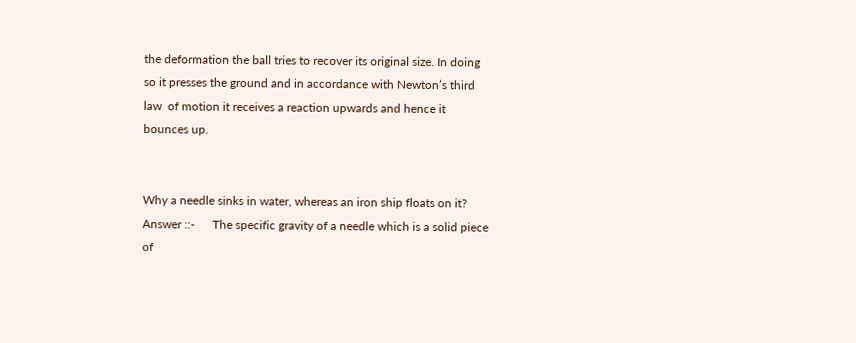the deformation the ball tries to recover its original size. In doing so it presses the ground and in accordance with Newton’s third law  of motion it receives a reaction upwards and hence it bounces up.


Why a needle sinks in water, whereas an iron ship floats on it?
Answer ::-      The specific gravity of a needle which is a solid piece of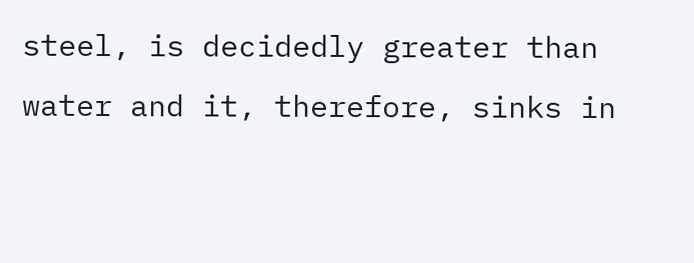steel, is decidedly greater than water and it, therefore, sinks in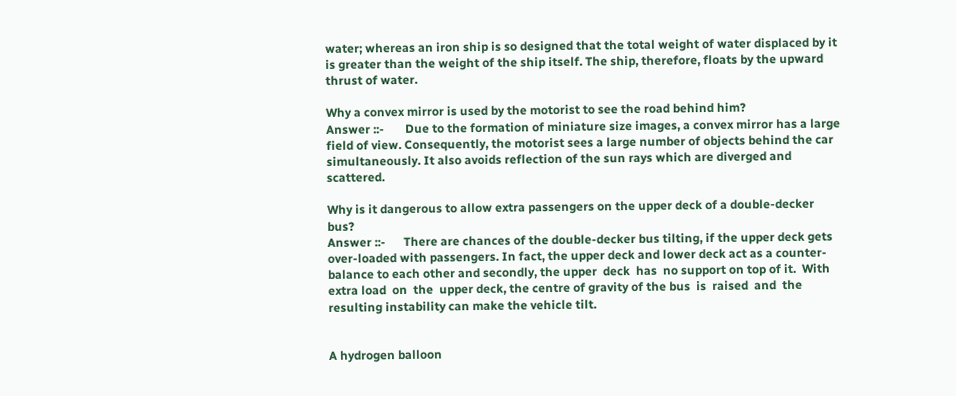water; whereas an iron ship is so designed that the total weight of water displaced by it is greater than the weight of the ship itself. The ship, therefore, floats by the upward thrust of water.

Why a convex mirror is used by the motorist to see the road behind him?
Answer ::-       Due to the formation of miniature size images, a convex mirror has a large field of view. Consequently, the motorist sees a large number of objects behind the car simultaneously. It also avoids reflection of the sun rays which are diverged and scattered.

Why is it dangerous to allow extra passengers on the upper deck of a double-decker bus?
Answer ::-      There are chances of the double-decker bus tilting, if the upper deck gets over-loaded with passengers. In fact, the upper deck and lower deck act as a counter-balance to each other and secondly, the upper  deck  has  no support on top of it.  With extra load  on  the  upper deck, the centre of gravity of the bus  is  raised  and  the resulting instability can make the vehicle tilt.


A hydrogen balloon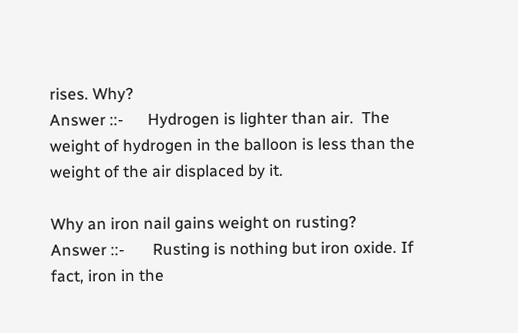rises. Why?
Answer ::-      Hydrogen is lighter than air.  The weight of hydrogen in the balloon is less than the weight of the air displaced by it.

Why an iron nail gains weight on rusting?
Answer ::-       Rusting is nothing but iron oxide. If fact, iron in the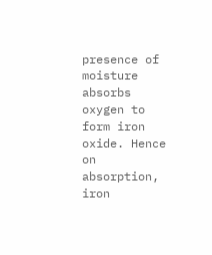presence of moisture absorbs oxygen to form iron oxide. Hence on absorption, iron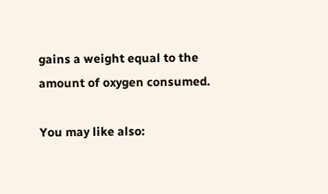gains a weight equal to the amount of oxygen consumed.

You may like also: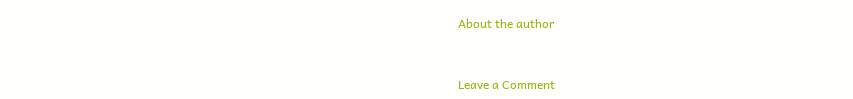About the author


Leave a Comment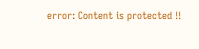error: Content is protected !!